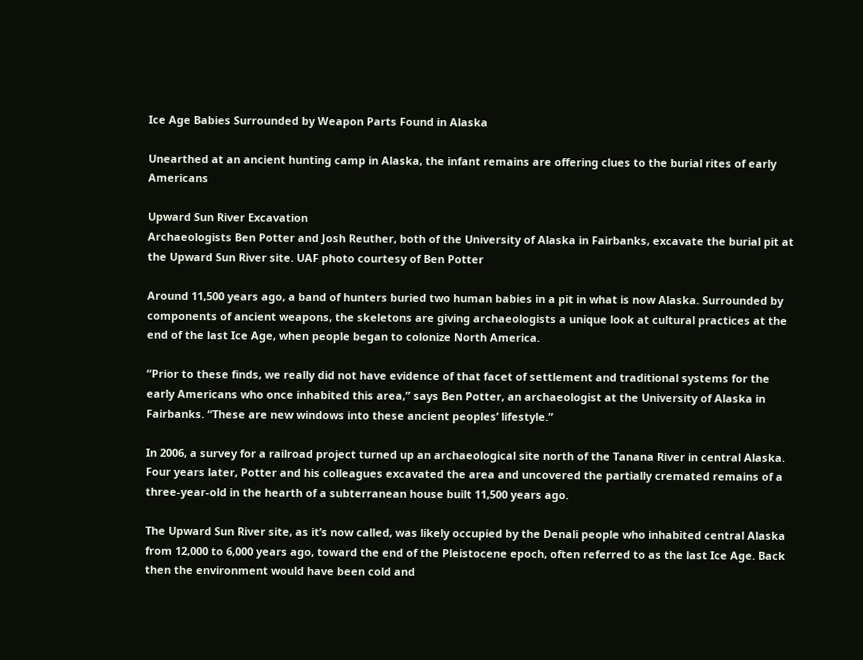Ice Age Babies Surrounded by Weapon Parts Found in Alaska

Unearthed at an ancient hunting camp in Alaska, the infant remains are offering clues to the burial rites of early Americans

Upward Sun River Excavation
Archaeologists Ben Potter and Josh Reuther, both of the University of Alaska in Fairbanks, excavate the burial pit at the Upward Sun River site. UAF photo courtesy of Ben Potter

Around 11,500 years ago, a band of hunters buried two human babies in a pit in what is now Alaska. Surrounded by components of ancient weapons, the skeletons are giving archaeologists a unique look at cultural practices at the end of the last Ice Age, when people began to colonize North America.

“Prior to these finds, we really did not have evidence of that facet of settlement and traditional systems for the early Americans who once inhabited this area,” says Ben Potter, an archaeologist at the University of Alaska in Fairbanks. “These are new windows into these ancient peoples’ lifestyle.”

In 2006, a survey for a railroad project turned up an archaeological site north of the Tanana River in central Alaska. Four years later, Potter and his colleagues excavated the area and uncovered the partially cremated remains of a three-year-old in the hearth of a subterranean house built 11,500 years ago.

The Upward Sun River site, as it’s now called, was likely occupied by the Denali people who inhabited central Alaska from 12,000 to 6,000 years ago, toward the end of the Pleistocene epoch, often referred to as the last Ice Age. Back then the environment would have been cold and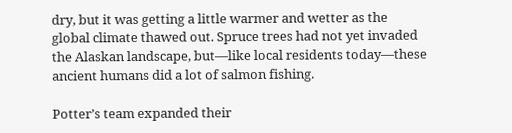dry, but it was getting a little warmer and wetter as the global climate thawed out. Spruce trees had not yet invaded the Alaskan landscape, but—like local residents today—these ancient humans did a lot of salmon fishing.

Potter’s team expanded their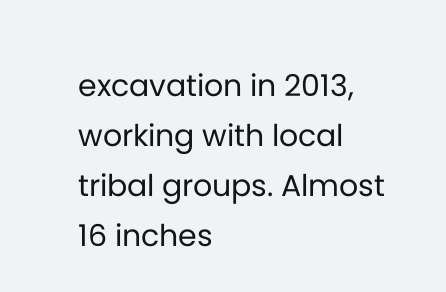excavation in 2013, working with local tribal groups. Almost 16 inches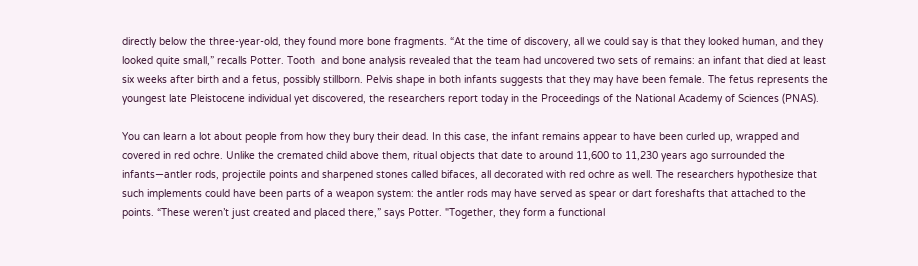directly below the three-year-old, they found more bone fragments. “At the time of discovery, all we could say is that they looked human, and they looked quite small,” recalls Potter. Tooth  and bone analysis revealed that the team had uncovered two sets of remains: an infant that died at least six weeks after birth and a fetus, possibly stillborn. Pelvis shape in both infants suggests that they may have been female. The fetus represents the youngest late Pleistocene individual yet discovered, the researchers report today in the Proceedings of the National Academy of Sciences (PNAS).

You can learn a lot about people from how they bury their dead. In this case, the infant remains appear to have been curled up, wrapped and covered in red ochre. Unlike the cremated child above them, ritual objects that date to around 11,600 to 11,230 years ago surrounded the infants—antler rods, projectile points and sharpened stones called bifaces, all decorated with red ochre as well. The researchers hypothesize that such implements could have been parts of a weapon system: the antler rods may have served as spear or dart foreshafts that attached to the points. “These weren’t just created and placed there,” says Potter. "Together, they form a functional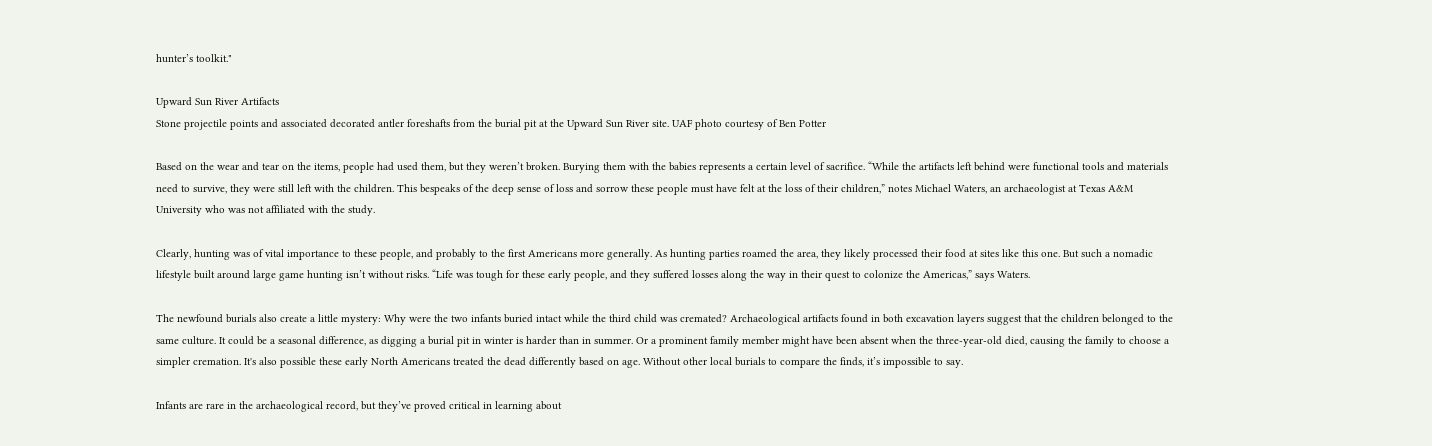hunter’s toolkit."

Upward Sun River Artifacts
Stone projectile points and associated decorated antler foreshafts from the burial pit at the Upward Sun River site. UAF photo courtesy of Ben Potter

Based on the wear and tear on the items, people had used them, but they weren’t broken. Burying them with the babies represents a certain level of sacrifice. “While the artifacts left behind were functional tools and materials need to survive, they were still left with the children. This bespeaks of the deep sense of loss and sorrow these people must have felt at the loss of their children,” notes Michael Waters, an archaeologist at Texas A&M University who was not affiliated with the study.

Clearly, hunting was of vital importance to these people, and probably to the first Americans more generally. As hunting parties roamed the area, they likely processed their food at sites like this one. But such a nomadic lifestyle built around large game hunting isn’t without risks. “Life was tough for these early people, and they suffered losses along the way in their quest to colonize the Americas,” says Waters.

The newfound burials also create a little mystery: Why were the two infants buried intact while the third child was cremated? Archaeological artifacts found in both excavation layers suggest that the children belonged to the same culture. It could be a seasonal difference, as digging a burial pit in winter is harder than in summer. Or a prominent family member might have been absent when the three-year-old died, causing the family to choose a simpler cremation. It's also possible these early North Americans treated the dead differently based on age. Without other local burials to compare the finds, it’s impossible to say.

Infants are rare in the archaeological record, but they’ve proved critical in learning about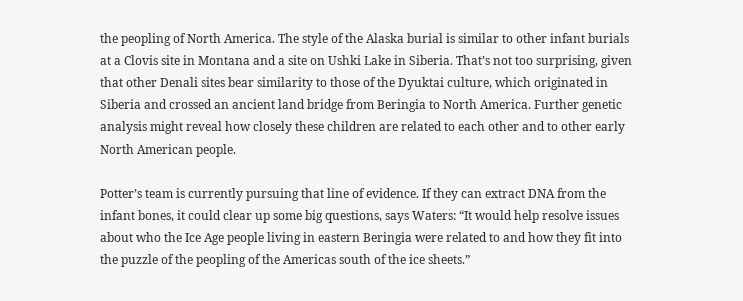the peopling of North America. The style of the Alaska burial is similar to other infant burials at a Clovis site in Montana and a site on Ushki Lake in Siberia. That’s not too surprising, given that other Denali sites bear similarity to those of the Dyuktai culture, which originated in Siberia and crossed an ancient land bridge from Beringia to North America. Further genetic analysis might reveal how closely these children are related to each other and to other early North American people.

Potter’s team is currently pursuing that line of evidence. If they can extract DNA from the infant bones, it could clear up some big questions, says Waters: “It would help resolve issues about who the Ice Age people living in eastern Beringia were related to and how they fit into the puzzle of the peopling of the Americas south of the ice sheets.”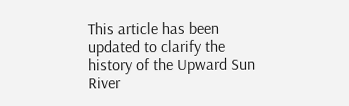This article has been updated to clarify the history of the Upward Sun River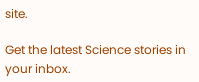site.

Get the latest Science stories in your inbox.